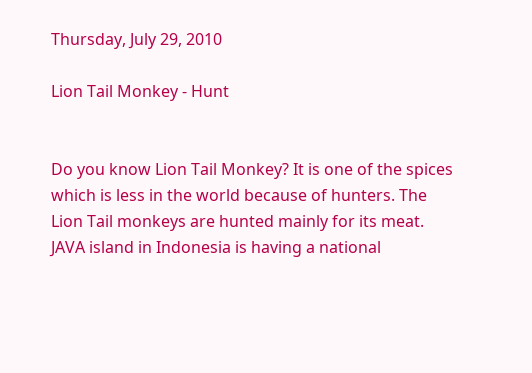Thursday, July 29, 2010

Lion Tail Monkey - Hunt


Do you know Lion Tail Monkey? It is one of the spices which is less in the world because of hunters. The Lion Tail monkeys are hunted mainly for its meat. JAVA island in Indonesia is having a national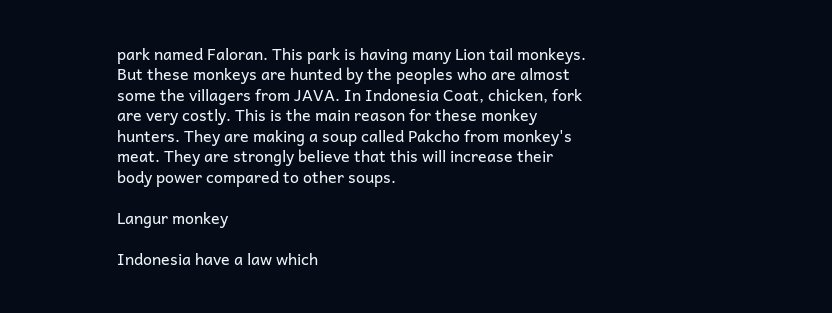park named Faloran. This park is having many Lion tail monkeys. But these monkeys are hunted by the peoples who are almost some the villagers from JAVA. In Indonesia Coat, chicken, fork are very costly. This is the main reason for these monkey hunters. They are making a soup called Pakcho from monkey's meat. They are strongly believe that this will increase their body power compared to other soups.

Langur monkey

Indonesia have a law which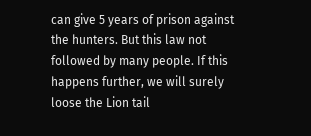can give 5 years of prison against the hunters. But this law not followed by many people. If this happens further, we will surely loose the Lion tail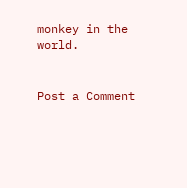monkey in the world.


Post a Comment